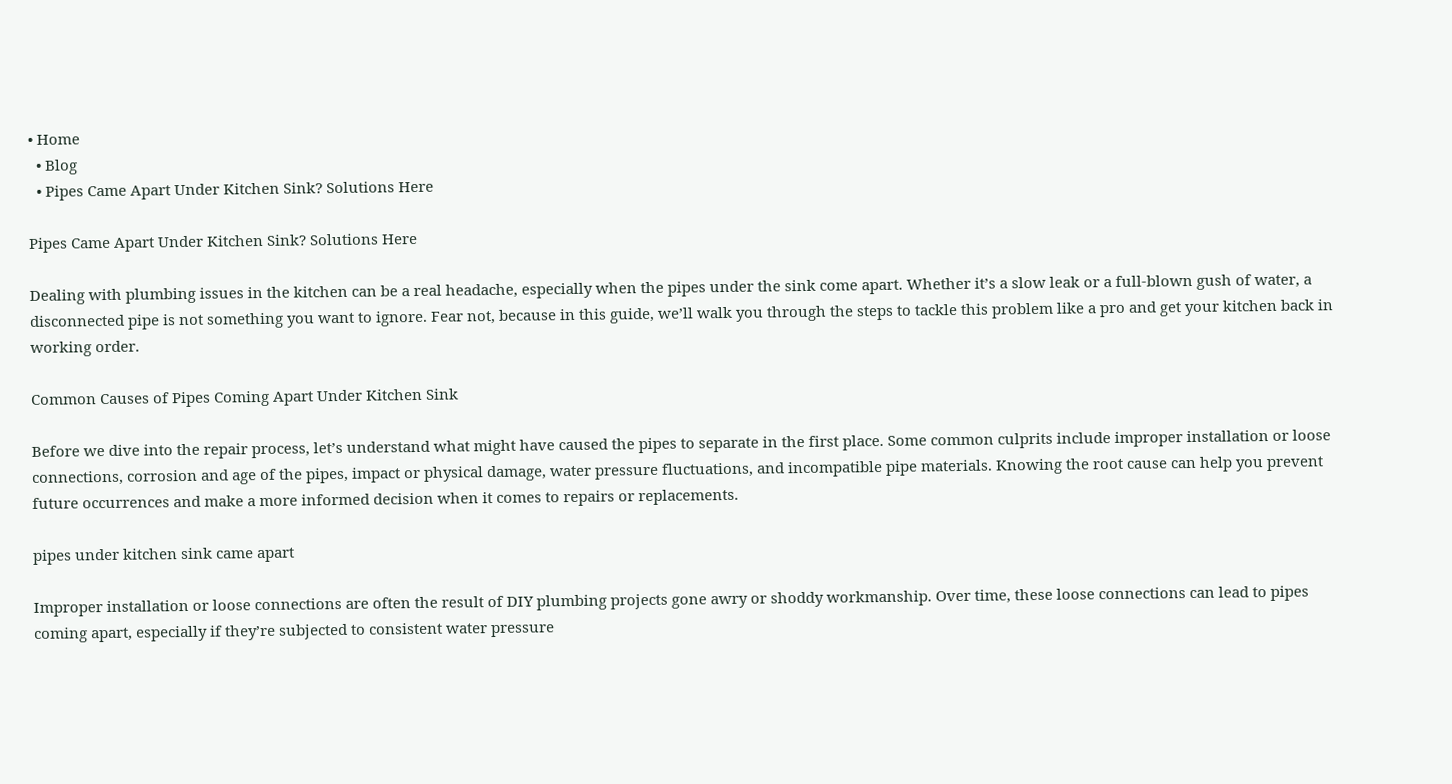• Home
  • Blog
  • Pipes Came Apart Under Kitchen Sink? Solutions Here

Pipes Came Apart Under Kitchen Sink? Solutions Here

Dealing with plumbing issues in the kitchen can be a real headache, especially when the pipes under the sink come apart. Whether it’s a slow leak or a full-blown gush of water, a disconnected pipe is not something you want to ignore. Fear not, because in this guide, we’ll walk you through the steps to tackle this problem like a pro and get your kitchen back in working order.

Common Causes of Pipes Coming Apart Under Kitchen Sink

Before we dive into the repair process, let’s understand what might have caused the pipes to separate in the first place. Some common culprits include improper installation or loose connections, corrosion and age of the pipes, impact or physical damage, water pressure fluctuations, and incompatible pipe materials. Knowing the root cause can help you prevent future occurrences and make a more informed decision when it comes to repairs or replacements.

pipes under kitchen sink came apart

Improper installation or loose connections are often the result of DIY plumbing projects gone awry or shoddy workmanship. Over time, these loose connections can lead to pipes coming apart, especially if they’re subjected to consistent water pressure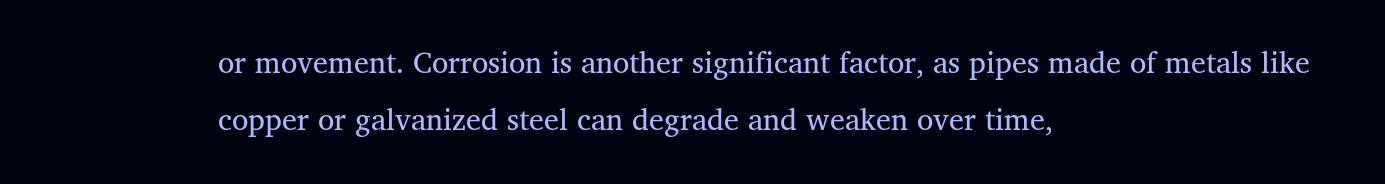or movement. Corrosion is another significant factor, as pipes made of metals like copper or galvanized steel can degrade and weaken over time,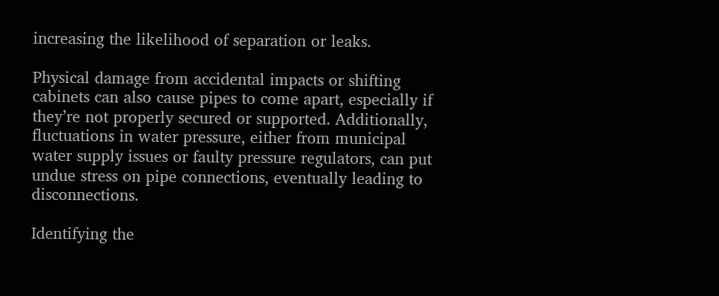increasing the likelihood of separation or leaks.

Physical damage from accidental impacts or shifting cabinets can also cause pipes to come apart, especially if they’re not properly secured or supported. Additionally, fluctuations in water pressure, either from municipal water supply issues or faulty pressure regulators, can put undue stress on pipe connections, eventually leading to disconnections.

Identifying the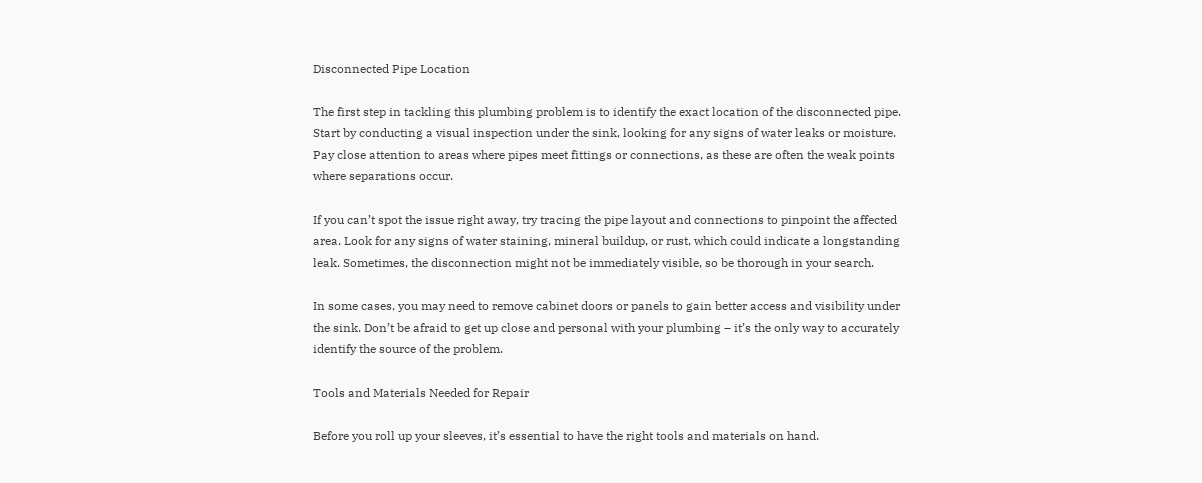Disconnected Pipe Location

The first step in tackling this plumbing problem is to identify the exact location of the disconnected pipe. Start by conducting a visual inspection under the sink, looking for any signs of water leaks or moisture. Pay close attention to areas where pipes meet fittings or connections, as these are often the weak points where separations occur.

If you can’t spot the issue right away, try tracing the pipe layout and connections to pinpoint the affected area. Look for any signs of water staining, mineral buildup, or rust, which could indicate a longstanding leak. Sometimes, the disconnection might not be immediately visible, so be thorough in your search.

In some cases, you may need to remove cabinet doors or panels to gain better access and visibility under the sink. Don’t be afraid to get up close and personal with your plumbing – it’s the only way to accurately identify the source of the problem.

Tools and Materials Needed for Repair

Before you roll up your sleeves, it’s essential to have the right tools and materials on hand.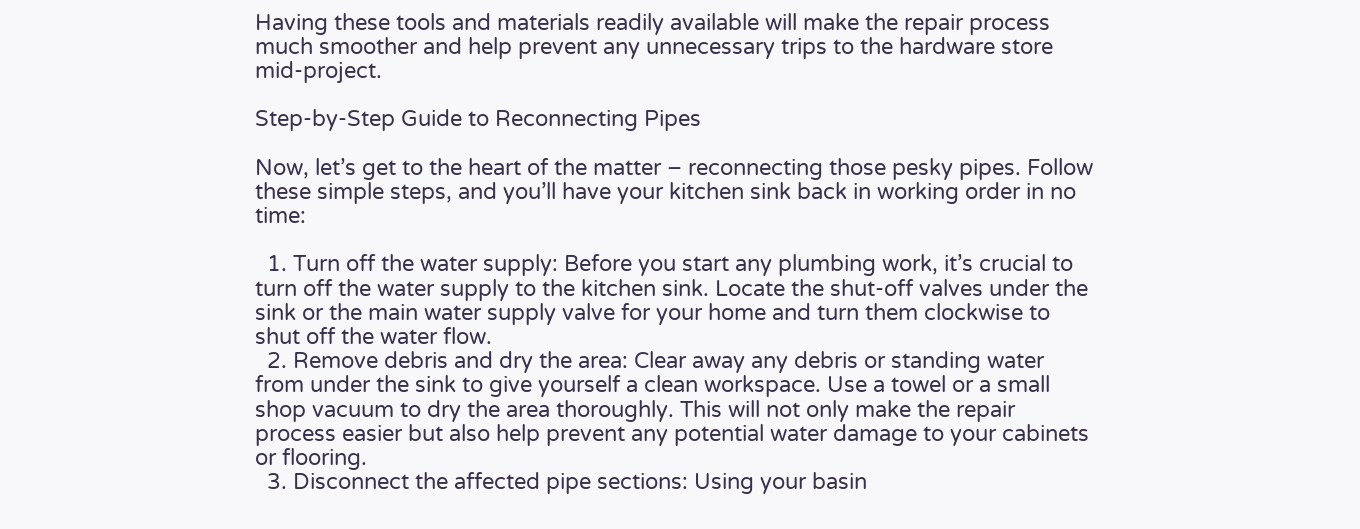Having these tools and materials readily available will make the repair process much smoother and help prevent any unnecessary trips to the hardware store mid-project.

Step-by-Step Guide to Reconnecting Pipes

Now, let’s get to the heart of the matter – reconnecting those pesky pipes. Follow these simple steps, and you’ll have your kitchen sink back in working order in no time:

  1. Turn off the water supply: Before you start any plumbing work, it’s crucial to turn off the water supply to the kitchen sink. Locate the shut-off valves under the sink or the main water supply valve for your home and turn them clockwise to shut off the water flow.
  2. Remove debris and dry the area: Clear away any debris or standing water from under the sink to give yourself a clean workspace. Use a towel or a small shop vacuum to dry the area thoroughly. This will not only make the repair process easier but also help prevent any potential water damage to your cabinets or flooring.
  3. Disconnect the affected pipe sections: Using your basin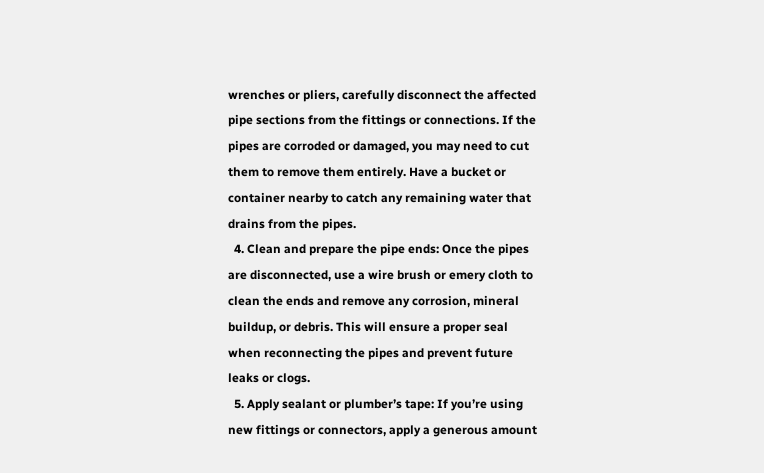wrenches or pliers, carefully disconnect the affected pipe sections from the fittings or connections. If the pipes are corroded or damaged, you may need to cut them to remove them entirely. Have a bucket or container nearby to catch any remaining water that drains from the pipes.
  4. Clean and prepare the pipe ends: Once the pipes are disconnected, use a wire brush or emery cloth to clean the ends and remove any corrosion, mineral buildup, or debris. This will ensure a proper seal when reconnecting the pipes and prevent future leaks or clogs.
  5. Apply sealant or plumber’s tape: If you’re using new fittings or connectors, apply a generous amount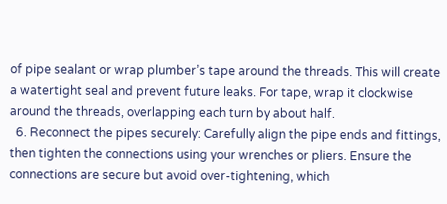of pipe sealant or wrap plumber’s tape around the threads. This will create a watertight seal and prevent future leaks. For tape, wrap it clockwise around the threads, overlapping each turn by about half.
  6. Reconnect the pipes securely: Carefully align the pipe ends and fittings, then tighten the connections using your wrenches or pliers. Ensure the connections are secure but avoid over-tightening, which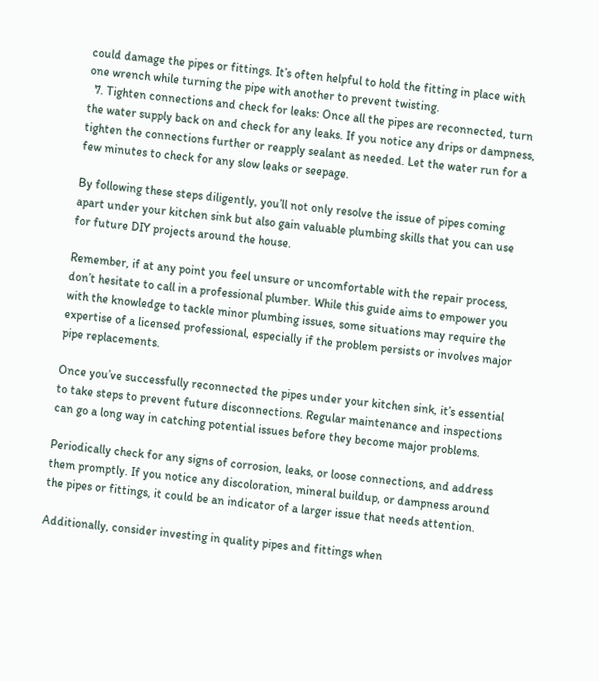could damage the pipes or fittings. It’s often helpful to hold the fitting in place with one wrench while turning the pipe with another to prevent twisting.
  7. Tighten connections and check for leaks: Once all the pipes are reconnected, turn the water supply back on and check for any leaks. If you notice any drips or dampness, tighten the connections further or reapply sealant as needed. Let the water run for a few minutes to check for any slow leaks or seepage.

By following these steps diligently, you’ll not only resolve the issue of pipes coming apart under your kitchen sink but also gain valuable plumbing skills that you can use for future DIY projects around the house.

Remember, if at any point you feel unsure or uncomfortable with the repair process, don’t hesitate to call in a professional plumber. While this guide aims to empower you with the knowledge to tackle minor plumbing issues, some situations may require the expertise of a licensed professional, especially if the problem persists or involves major pipe replacements.

Once you’ve successfully reconnected the pipes under your kitchen sink, it’s essential to take steps to prevent future disconnections. Regular maintenance and inspections can go a long way in catching potential issues before they become major problems.

Periodically check for any signs of corrosion, leaks, or loose connections, and address them promptly. If you notice any discoloration, mineral buildup, or dampness around the pipes or fittings, it could be an indicator of a larger issue that needs attention.

Additionally, consider investing in quality pipes and fittings when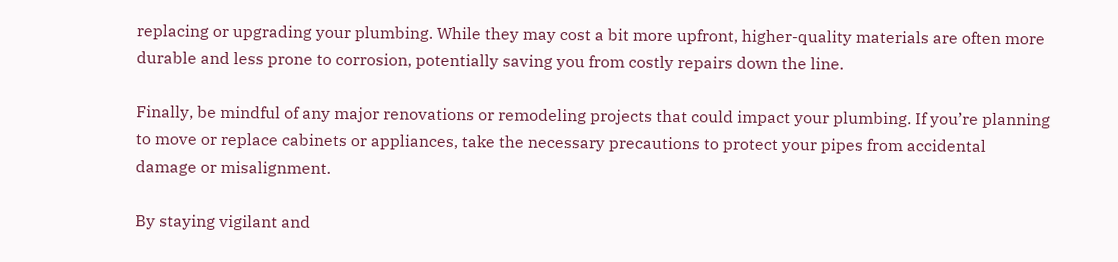replacing or upgrading your plumbing. While they may cost a bit more upfront, higher-quality materials are often more durable and less prone to corrosion, potentially saving you from costly repairs down the line.

Finally, be mindful of any major renovations or remodeling projects that could impact your plumbing. If you’re planning to move or replace cabinets or appliances, take the necessary precautions to protect your pipes from accidental damage or misalignment.

By staying vigilant and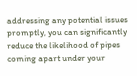addressing any potential issues promptly, you can significantly reduce the likelihood of pipes coming apart under your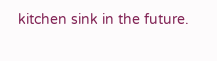kitchen sink in the future.